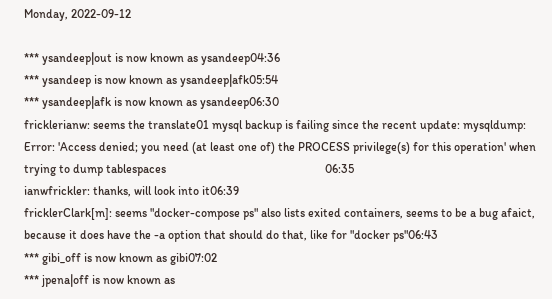Monday, 2022-09-12

*** ysandeep|out is now known as ysandeep04:36
*** ysandeep is now known as ysandeep|afk05:54
*** ysandeep|afk is now known as ysandeep06:30
fricklerianw: seems the translate01 mysql backup is failing since the recent update: mysqldump: Error: 'Access denied; you need (at least one of) the PROCESS privilege(s) for this operation' when trying to dump tablespaces                                                     06:35
ianwfrickler: thanks, will look into it06:39
fricklerClark[m]: seems "docker-compose ps" also lists exited containers, seems to be a bug afaict, because it does have the -a option that should do that, like for "docker ps"06:43
*** gibi_off is now known as gibi07:02
*** jpena|off is now known as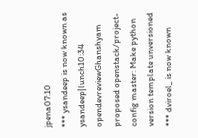jpena07:10
*** ysandeep is now known as ysandeep|lunch10:34
opendevreviewGhanshyam proposed openstack/project-config master: Make python version template unversioned
*** dviroel_ is now known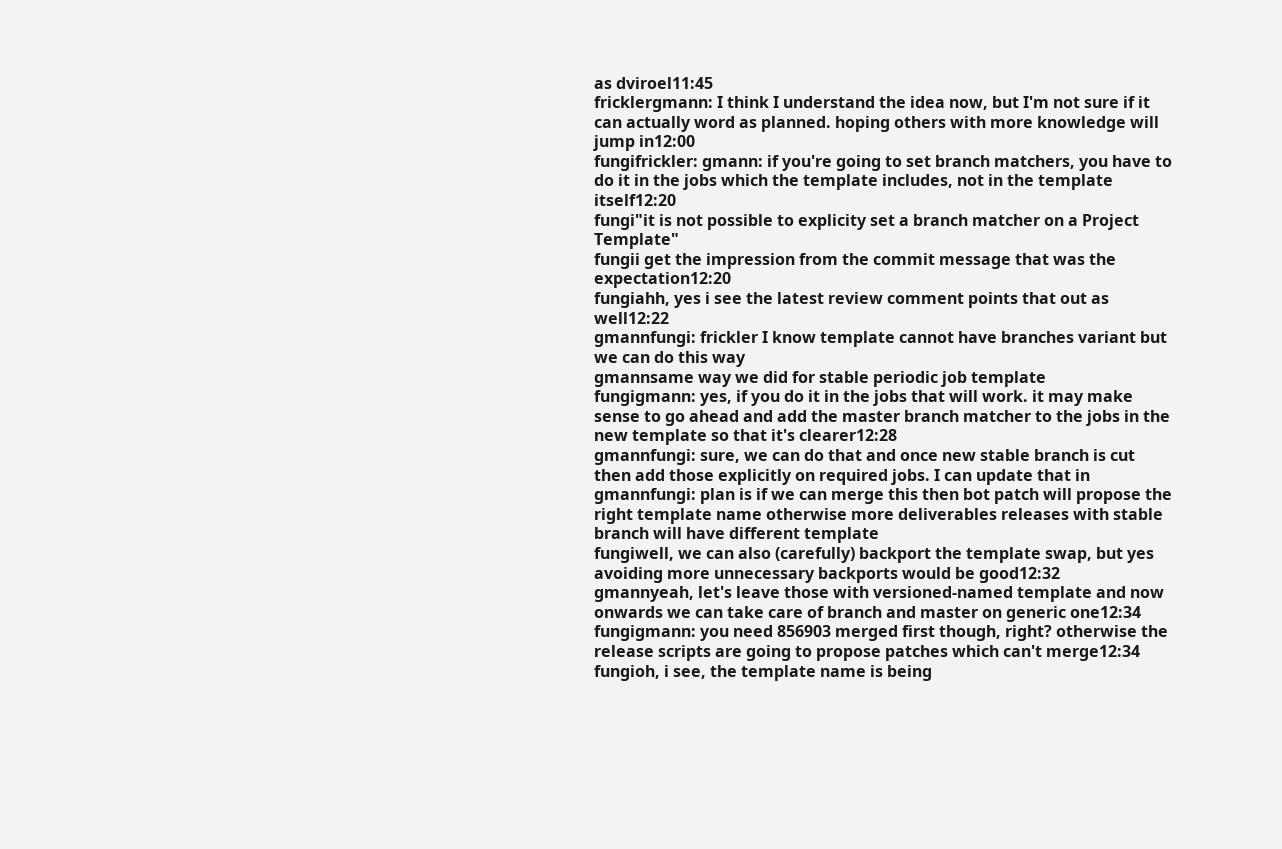as dviroel11:45
fricklergmann: I think I understand the idea now, but I'm not sure if it can actually word as planned. hoping others with more knowledge will jump in12:00
fungifrickler: gmann: if you're going to set branch matchers, you have to do it in the jobs which the template includes, not in the template itself12:20
fungi"it is not possible to explicity set a branch matcher on a Project Template"
fungii get the impression from the commit message that was the expectation12:20
fungiahh, yes i see the latest review comment points that out as well12:22
gmannfungi: frickler I know template cannot have branches variant but we can do this way
gmannsame way we did for stable periodic job template
fungigmann: yes, if you do it in the jobs that will work. it may make sense to go ahead and add the master branch matcher to the jobs in the new template so that it's clearer12:28
gmannfungi: sure, we can do that and once new stable branch is cut then add those explicitly on required jobs. I can update that in
gmannfungi: plan is if we can merge this then bot patch will propose the right template name otherwise more deliverables releases with stable branch will have different template
fungiwell, we can also (carefully) backport the template swap, but yes avoiding more unnecessary backports would be good12:32
gmannyeah, let's leave those with versioned-named template and now onwards we can take care of branch and master on generic one12:34
fungigmann: you need 856903 merged first though, right? otherwise the release scripts are going to propose patches which can't merge12:34
fungioh, i see, the template name is being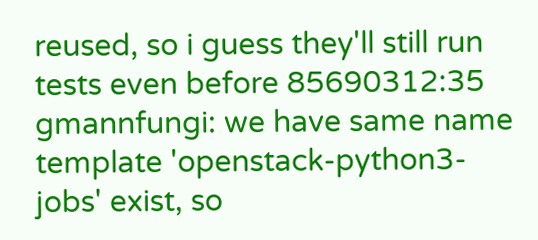reused, so i guess they'll still run tests even before 85690312:35
gmannfungi: we have same name template 'openstack-python3-jobs' exist, so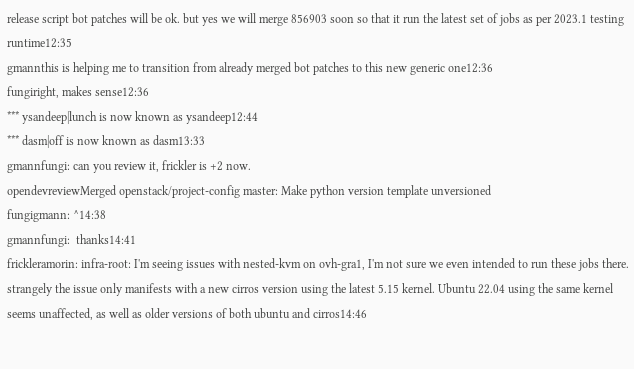release script bot patches will be ok. but yes we will merge 856903 soon so that it run the latest set of jobs as per 2023.1 testing runtime12:35
gmannthis is helping me to transition from already merged bot patches to this new generic one12:36
fungiright, makes sense12:36
*** ysandeep|lunch is now known as ysandeep12:44
*** dasm|off is now known as dasm13:33
gmannfungi: can you review it, frickler is +2 now.
opendevreviewMerged openstack/project-config master: Make python version template unversioned
fungigmann: ^14:38
gmannfungi:  thanks14:41
frickleramorin: infra-root: I'm seeing issues with nested-kvm on ovh-gra1, I'm not sure we even intended to run these jobs there. strangely the issue only manifests with a new cirros version using the latest 5.15 kernel. Ubuntu 22.04 using the same kernel seems unaffected, as well as older versions of both ubuntu and cirros14:46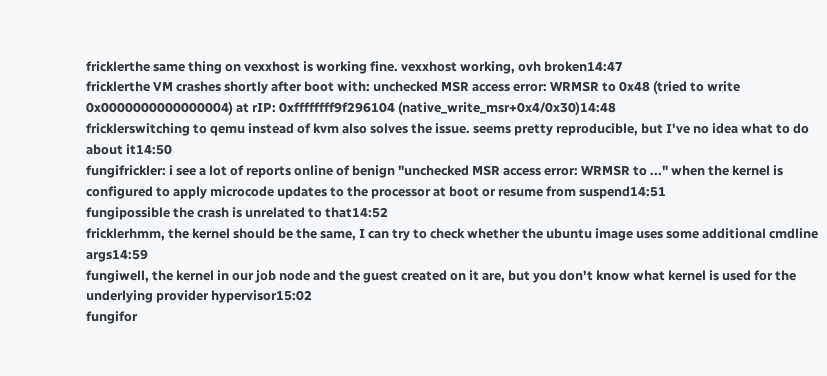fricklerthe same thing on vexxhost is working fine. vexxhost working, ovh broken14:47
fricklerthe VM crashes shortly after boot with: unchecked MSR access error: WRMSR to 0x48 (tried to write 0x0000000000000004) at rIP: 0xffffffff9f296104 (native_write_msr+0x4/0x30)14:48
fricklerswitching to qemu instead of kvm also solves the issue. seems pretty reproducible, but I've no idea what to do about it14:50
fungifrickler: i see a lot of reports online of benign "unchecked MSR access error: WRMSR to ..." when the kernel is configured to apply microcode updates to the processor at boot or resume from suspend14:51
fungipossible the crash is unrelated to that14:52
fricklerhmm, the kernel should be the same, I can try to check whether the ubuntu image uses some additional cmdline args14:59
fungiwell, the kernel in our job node and the guest created on it are, but you don't know what kernel is used for the underlying provider hypervisor15:02
fungifor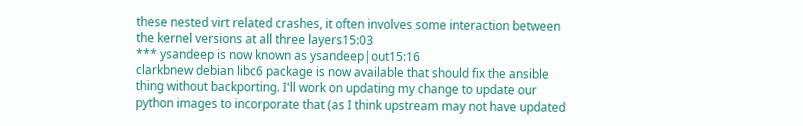these nested virt related crashes, it often involves some interaction between the kernel versions at all three layers15:03
*** ysandeep is now known as ysandeep|out15:16
clarkbnew debian libc6 package is now available that should fix the ansible thing without backporting. I'll work on updating my change to update our python images to incorporate that (as I think upstream may not have updated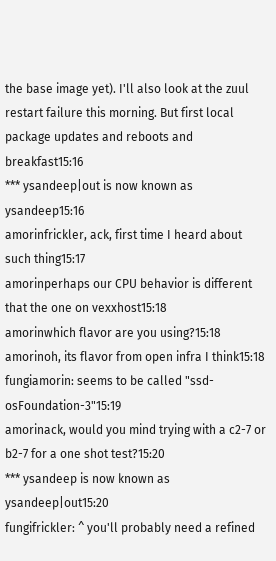the base image yet). I'll also look at the zuul restart failure this morning. But first local package updates and reboots and breakfast15:16
*** ysandeep|out is now known as ysandeep15:16
amorinfrickler, ack, first time I heard about such thing15:17
amorinperhaps our CPU behavior is different that the one on vexxhost15:18
amorinwhich flavor are you using?15:18
amorinoh, its flavor from open infra I think15:18
fungiamorin: seems to be called "ssd-osFoundation-3"15:19
amorinack, would you mind trying with a c2-7 or b2-7 for a one shot test?15:20
*** ysandeep is now known as ysandeep|out15:20
fungifrickler: ^ you'll probably need a refined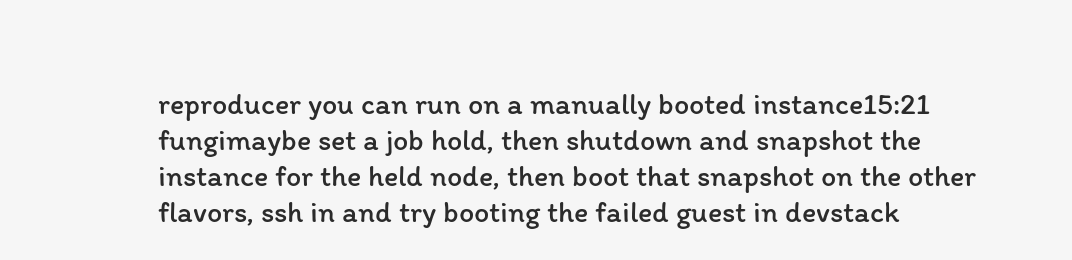reproducer you can run on a manually booted instance15:21
fungimaybe set a job hold, then shutdown and snapshot the instance for the held node, then boot that snapshot on the other flavors, ssh in and try booting the failed guest in devstack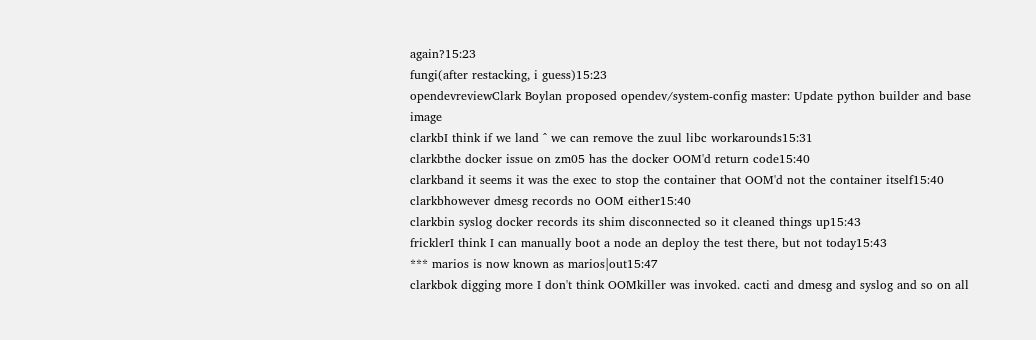again?15:23
fungi(after restacking, i guess)15:23
opendevreviewClark Boylan proposed opendev/system-config master: Update python builder and base image
clarkbI think if we land ^ we can remove the zuul libc workarounds15:31
clarkbthe docker issue on zm05 has the docker OOM'd return code15:40
clarkband it seems it was the exec to stop the container that OOM'd not the container itself15:40
clarkbhowever dmesg records no OOM either15:40
clarkbin syslog docker records its shim disconnected so it cleaned things up15:43
fricklerI think I can manually boot a node an deploy the test there, but not today15:43
*** marios is now known as marios|out15:47
clarkbok digging more I don't think OOMkiller was invoked. cacti and dmesg and syslog and so on all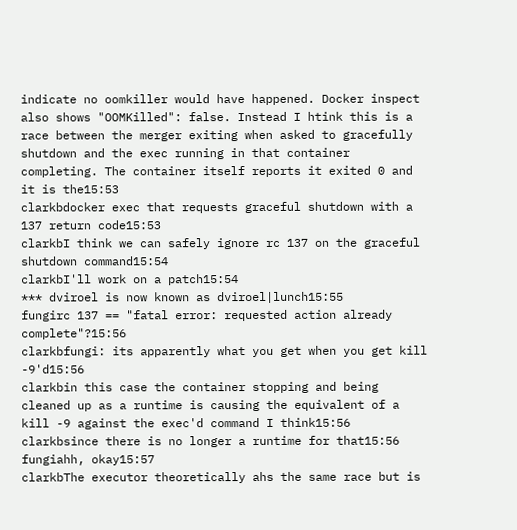indicate no oomkiller would have happened. Docker inspect also shows "OOMKilled": false. Instead I htink this is a race between the merger exiting when asked to gracefully shutdown and the exec running in that container completing. The container itself reports it exited 0 and it is the15:53
clarkbdocker exec that requests graceful shutdown with a 137 return code15:53
clarkbI think we can safely ignore rc 137 on the graceful shutdown command15:54
clarkbI'll work on a patch15:54
*** dviroel is now known as dviroel|lunch15:55
fungirc 137 == "fatal error: requested action already complete"?15:56
clarkbfungi: its apparently what you get when you get kill -9'd15:56
clarkbin this case the container stopping and being cleaned up as a runtime is causing the equivalent of a kill -9 against the exec'd command I think15:56
clarkbsince there is no longer a runtime for that15:56
fungiahh, okay15:57
clarkbThe executor theoretically ahs the same race but is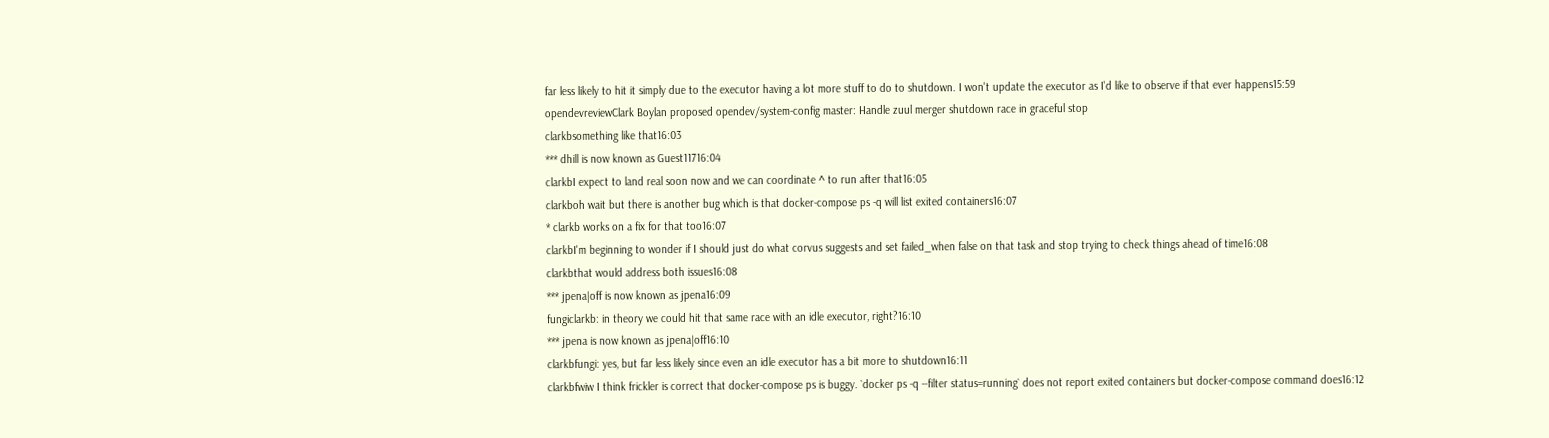far less likely to hit it simply due to the executor having a lot more stuff to do to shutdown. I won't update the executor as I'd like to observe if that ever happens15:59
opendevreviewClark Boylan proposed opendev/system-config master: Handle zuul merger shutdown race in graceful stop
clarkbsomething like that16:03
*** dhill is now known as Guest11716:04
clarkbI expect to land real soon now and we can coordinate ^ to run after that16:05
clarkboh wait but there is another bug which is that docker-compose ps -q will list exited containers16:07
* clarkb works on a fix for that too16:07
clarkbI'm beginning to wonder if I should just do what corvus suggests and set failed_when false on that task and stop trying to check things ahead of time16:08
clarkbthat would address both issues16:08
*** jpena|off is now known as jpena16:09
fungiclarkb: in theory we could hit that same race with an idle executor, right?16:10
*** jpena is now known as jpena|off16:10
clarkbfungi: yes, but far less likely since even an idle executor has a bit more to shutdown16:11
clarkbfwiw I think frickler is correct that docker-compose ps is buggy. `docker ps -q --filter status=running` does not report exited containers but docker-compose command does16:12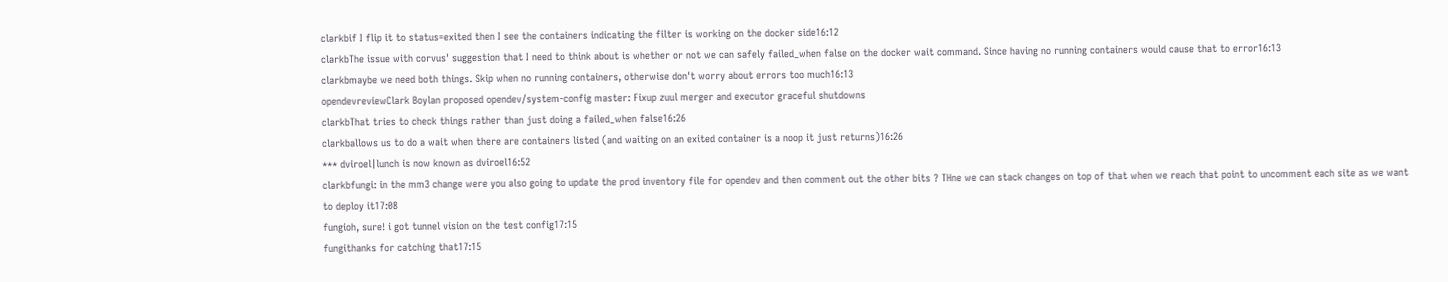clarkbif I flip it to status=exited then I see the containers indicating the filter is working on the docker side16:12
clarkbThe issue with corvus' suggestion that I need to think about is whether or not we can safely failed_when false on the docker wait command. Since having no running containers would cause that to error16:13
clarkbmaybe we need both things. Skip when no running containers, otherwise don't worry about errors too much16:13
opendevreviewClark Boylan proposed opendev/system-config master: Fixup zuul merger and executor graceful shutdowns
clarkbThat tries to check things rather than just doing a failed_when false16:26
clarkballows us to do a wait when there are containers listed (and waiting on an exited container is a noop it just returns)16:26
*** dviroel|lunch is now known as dviroel16:52
clarkbfungi: in the mm3 change were you also going to update the prod inventory file for opendev and then comment out the other bits ? THne we can stack changes on top of that when we reach that point to uncomment each site as we want to deploy it17:08
fungioh, sure! i got tunnel vision on the test config17:15
fungithanks for catching that17:15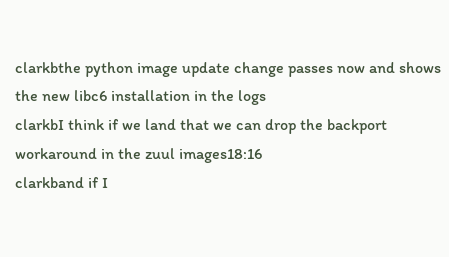clarkbthe python image update change passes now and shows the new libc6 installation in the logs
clarkbI think if we land that we can drop the backport workaround in the zuul images18:16
clarkband if I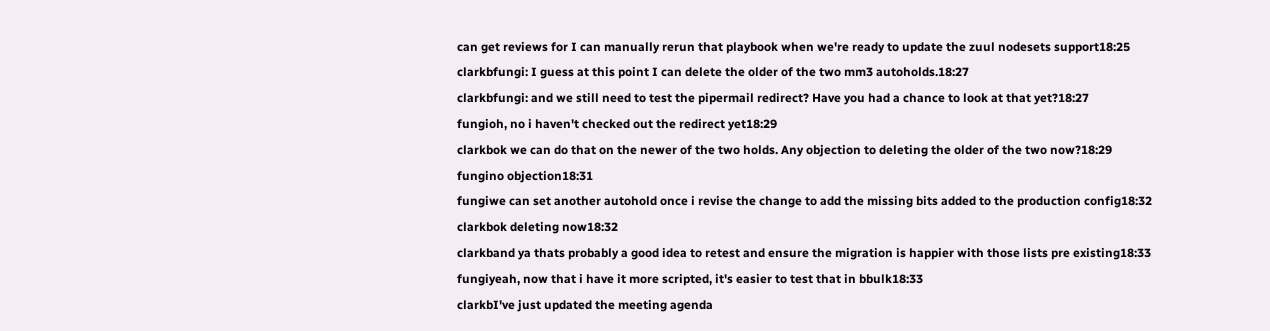can get reviews for I can manually rerun that playbook when we're ready to update the zuul nodesets support18:25
clarkbfungi: I guess at this point I can delete the older of the two mm3 autoholds.18:27
clarkbfungi: and we still need to test the pipermail redirect? Have you had a chance to look at that yet?18:27
fungioh, no i haven't checked out the redirect yet18:29
clarkbok we can do that on the newer of the two holds. Any objection to deleting the older of the two now?18:29
fungino objection18:31
fungiwe can set another autohold once i revise the change to add the missing bits added to the production config18:32
clarkbok deleting now18:32
clarkband ya thats probably a good idea to retest and ensure the migration is happier with those lists pre existing18:33
fungiyeah, now that i have it more scripted, it's easier to test that in bbulk18:33
clarkbI've just updated the meeting agenda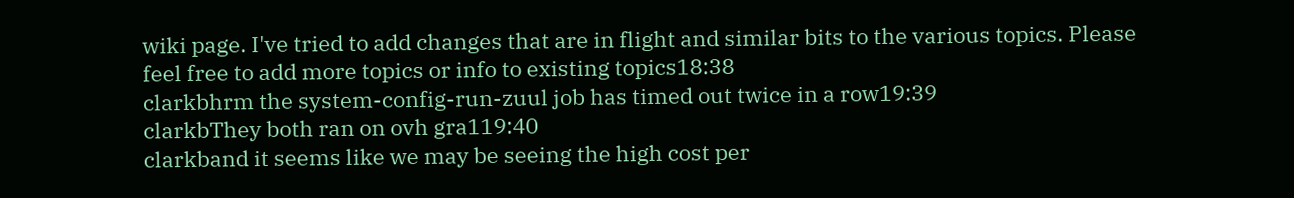wiki page. I've tried to add changes that are in flight and similar bits to the various topics. Please feel free to add more topics or info to existing topics18:38
clarkbhrm the system-config-run-zuul job has timed out twice in a row19:39
clarkbThey both ran on ovh gra119:40
clarkband it seems like we may be seeing the high cost per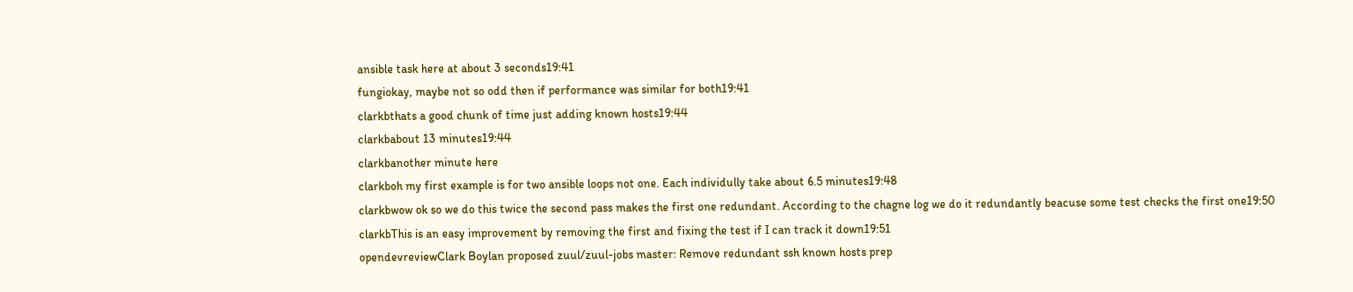ansible task here at about 3 seconds19:41
fungiokay, maybe not so odd then if performance was similar for both19:41
clarkbthats a good chunk of time just adding known hosts19:44
clarkbabout 13 minutes19:44
clarkbanother minute here
clarkboh my first example is for two ansible loops not one. Each individully take about 6.5 minutes19:48
clarkbwow ok so we do this twice the second pass makes the first one redundant. According to the chagne log we do it redundantly beacuse some test checks the first one19:50
clarkbThis is an easy improvement by removing the first and fixing the test if I can track it down19:51
opendevreviewClark Boylan proposed zuul/zuul-jobs master: Remove redundant ssh known hosts prep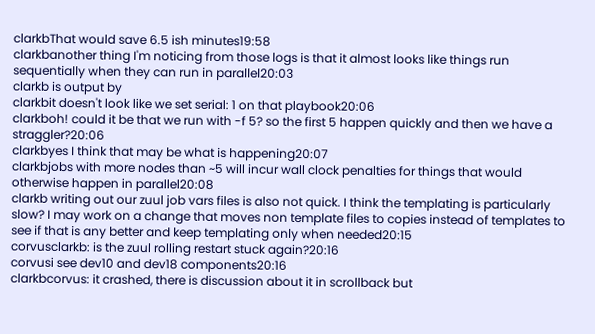clarkbThat would save 6.5 ish minutes19:58
clarkbanother thing I'm noticing from those logs is that it almost looks like things run sequentially when they can run in parallel20:03
clarkb is output by
clarkbit doesn't look like we set serial: 1 on that playbook20:06
clarkboh! could it be that we run with -f 5? so the first 5 happen quickly and then we have a straggler?20:06
clarkbyes I think that may be what is happening20:07
clarkbjobs with more nodes than ~5 will incur wall clock penalties for things that would otherwise happen in parallel20:08
clarkb writing out our zuul job vars files is also not quick. I think the templating is particularly slow? I may work on a change that moves non template files to copies instead of templates to see if that is any better and keep templating only when needed20:15
corvusclarkb: is the zuul rolling restart stuck again?20:16
corvusi see dev10 and dev18 components20:16
clarkbcorvus: it crashed, there is discussion about it in scrollback but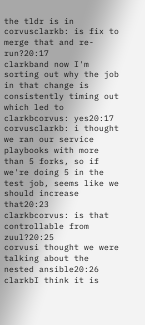the tldr is in
corvusclarkb: is fix to merge that and re-run?20:17
clarkband now I'm sorting out why the job in that change is consistently timing out which led to
clarkbcorvus: yes20:17
corvusclarkb: i thought we ran our service playbooks with more than 5 forks, so if we're doing 5 in the test job, seems like we should increase that20:23
clarkbcorvus: is that controllable from zuul?20:25
corvusi thought we were talking about the nested ansible20:26
clarkbI think it is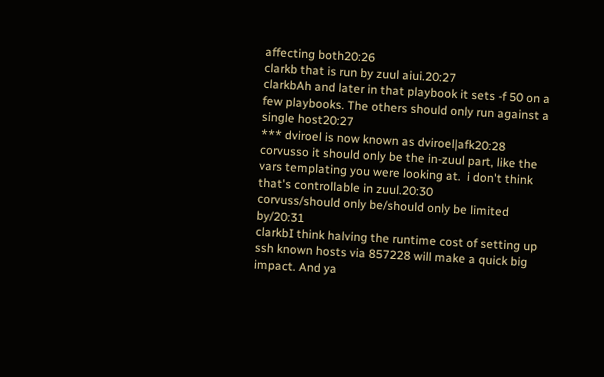affecting both20:26
clarkb that is run by zuul aiui.20:27
clarkbAh and later in that playbook it sets -f 50 on a few playbooks. The others should only run against a single host20:27
*** dviroel is now known as dviroel|afk20:28
corvusso it should only be the in-zuul part, like the vars templating you were looking at.  i don't think that's controllable in zuul.20:30
corvuss/should only be/should only be limited by/20:31
clarkbI think halving the runtime cost of setting up ssh known hosts via 857228 will make a quick big impact. And ya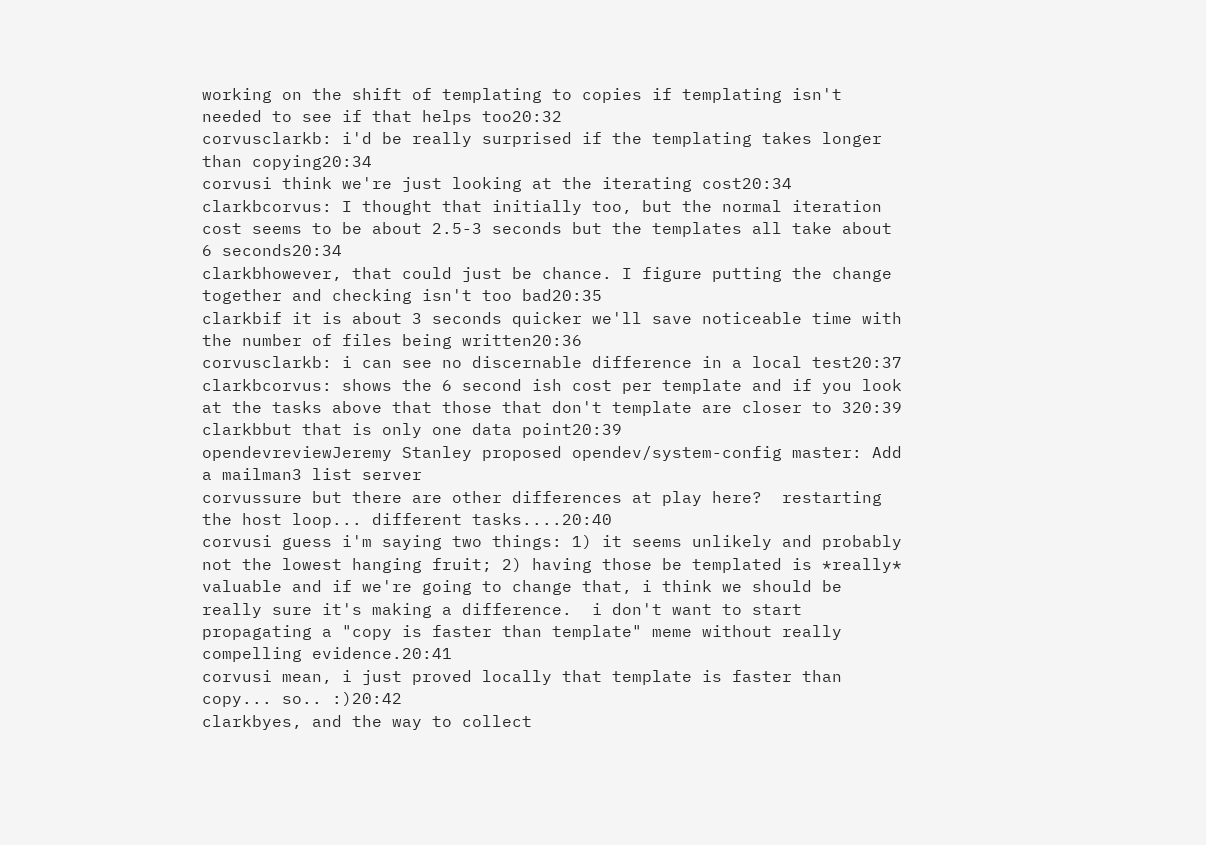working on the shift of templating to copies if templating isn't needed to see if that helps too20:32
corvusclarkb: i'd be really surprised if the templating takes longer than copying20:34
corvusi think we're just looking at the iterating cost20:34
clarkbcorvus: I thought that initially too, but the normal iteration cost seems to be about 2.5-3 seconds but the templates all take about 6 seconds20:34
clarkbhowever, that could just be chance. I figure putting the change together and checking isn't too bad20:35
clarkbif it is about 3 seconds quicker we'll save noticeable time with the number of files being written20:36
corvusclarkb: i can see no discernable difference in a local test20:37
clarkbcorvus: shows the 6 second ish cost per template and if you look at the tasks above that those that don't template are closer to 320:39
clarkbbut that is only one data point20:39
opendevreviewJeremy Stanley proposed opendev/system-config master: Add a mailman3 list server
corvussure but there are other differences at play here?  restarting the host loop... different tasks....20:40
corvusi guess i'm saying two things: 1) it seems unlikely and probably not the lowest hanging fruit; 2) having those be templated is *really* valuable and if we're going to change that, i think we should be really sure it's making a difference.  i don't want to start propagating a "copy is faster than template" meme without really compelling evidence.20:41
corvusi mean, i just proved locally that template is faster than copy... so.. :)20:42
clarkbyes, and the way to collect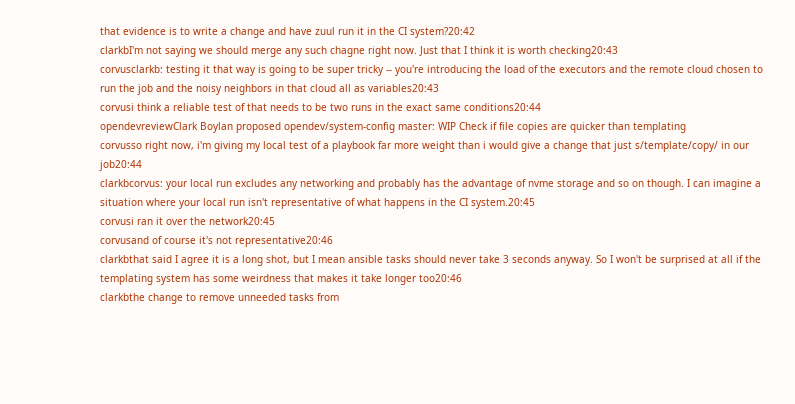that evidence is to write a change and have zuul run it in the CI system?20:42
clarkbI'm not saying we should merge any such chagne right now. Just that I think it is worth checking20:43
corvusclarkb: testing it that way is going to be super tricky -- you're introducing the load of the executors and the remote cloud chosen to run the job and the noisy neighbors in that cloud all as variables20:43
corvusi think a reliable test of that needs to be two runs in the exact same conditions20:44
opendevreviewClark Boylan proposed opendev/system-config master: WIP Check if file copies are quicker than templating
corvusso right now, i'm giving my local test of a playbook far more weight than i would give a change that just s/template/copy/ in our job20:44
clarkbcorvus: your local run excludes any networking and probably has the advantage of nvme storage and so on though. I can imagine a situation where your local run isn't representative of what happens in the CI system.20:45
corvusi ran it over the network20:45
corvusand of course it's not representative20:46
clarkbthat said I agree it is a long shot, but I mean ansible tasks should never take 3 seconds anyway. So I won't be surprised at all if the templating system has some weirdness that makes it take longer too20:46
clarkbthe change to remove unneeded tasks from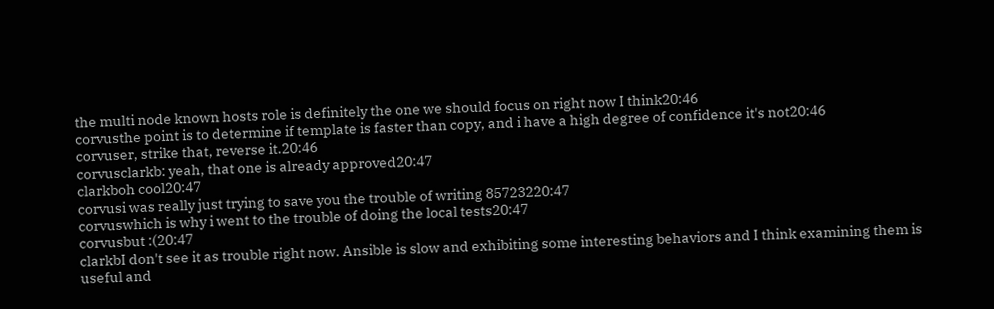the multi node known hosts role is definitely the one we should focus on right now I think20:46
corvusthe point is to determine if template is faster than copy, and i have a high degree of confidence it's not20:46
corvuser, strike that, reverse it.20:46
corvusclarkb: yeah, that one is already approved20:47
clarkboh cool20:47
corvusi was really just trying to save you the trouble of writing 85723220:47
corvuswhich is why i went to the trouble of doing the local tests20:47
corvusbut :(20:47
clarkbI don't see it as trouble right now. Ansible is slow and exhibiting some interesting behaviors and I think examining them is useful and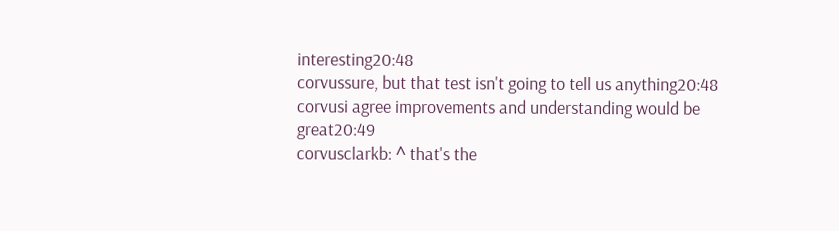interesting20:48
corvussure, but that test isn't going to tell us anything20:48
corvusi agree improvements and understanding would be great20:49
corvusclarkb: ^ that's the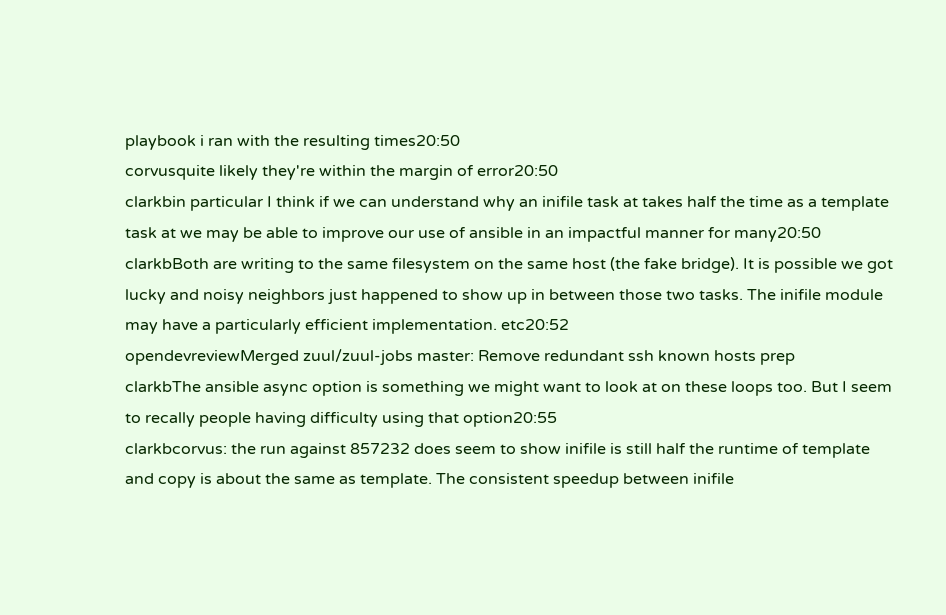playbook i ran with the resulting times20:50
corvusquite likely they're within the margin of error20:50
clarkbin particular I think if we can understand why an inifile task at takes half the time as a template task at we may be able to improve our use of ansible in an impactful manner for many20:50
clarkbBoth are writing to the same filesystem on the same host (the fake bridge). It is possible we got lucky and noisy neighbors just happened to show up in between those two tasks. The inifile module may have a particularly efficient implementation. etc20:52
opendevreviewMerged zuul/zuul-jobs master: Remove redundant ssh known hosts prep
clarkbThe ansible async option is something we might want to look at on these loops too. But I seem to recally people having difficulty using that option20:55
clarkbcorvus: the run against 857232 does seem to show inifile is still half the runtime of template and copy is about the same as template. The consistent speedup between inifile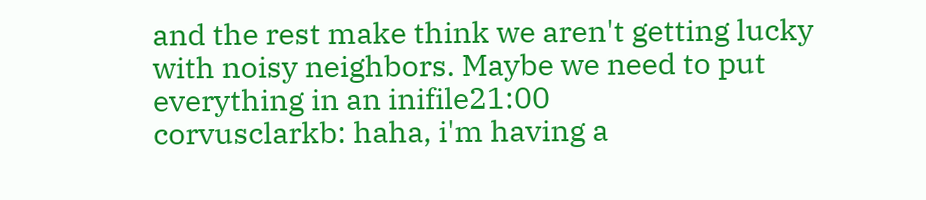and the rest make think we aren't getting lucky with noisy neighbors. Maybe we need to put everything in an inifile21:00
corvusclarkb: haha, i'm having a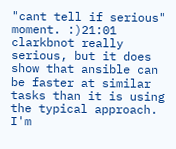"cant tell if serious" moment. :)21:01
clarkbnot really serious, but it does show that ansible can be faster at similar tasks than it is using the typical approach. I'm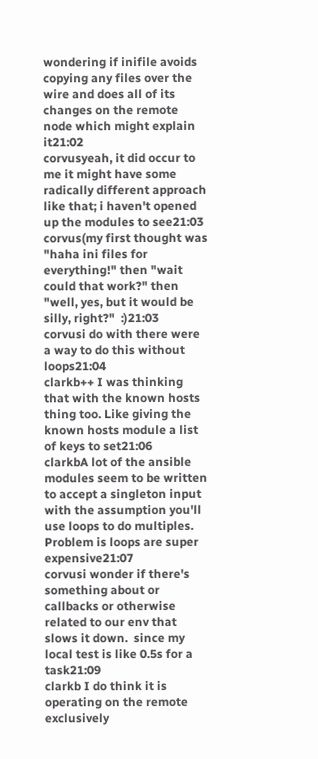wondering if inifile avoids copying any files over the wire and does all of its changes on the remote node which might explain it21:02
corvusyeah, it did occur to me it might have some radically different approach like that; i haven't opened up the modules to see21:03
corvus(my first thought was "haha ini files for everything!" then "wait could that work?" then "well, yes, but it would be silly, right?"  :)21:03
corvusi do with there were a way to do this without loops21:04
clarkb++ I was thinking that with the known hosts thing too. Like giving the known hosts module a list of keys to set21:06
clarkbA lot of the ansible modules seem to be written to accept a singleton input with the assumption you'll use loops to do multiples. Problem is loops are super expensive21:07
corvusi wonder if there's something about or callbacks or otherwise related to our env that slows it down.  since my local test is like 0.5s for a task21:09
clarkb I do think it is operating on the remote exclusively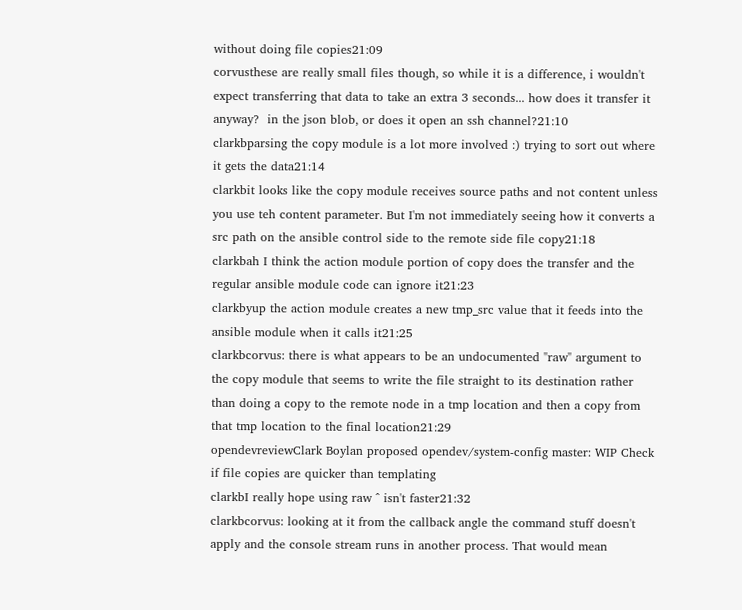without doing file copies21:09
corvusthese are really small files though, so while it is a difference, i wouldn't expect transferring that data to take an extra 3 seconds... how does it transfer it anyway?  in the json blob, or does it open an ssh channel?21:10
clarkbparsing the copy module is a lot more involved :) trying to sort out where it gets the data21:14
clarkbit looks like the copy module receives source paths and not content unless you use teh content parameter. But I'm not immediately seeing how it converts a src path on the ansible control side to the remote side file copy21:18
clarkbah I think the action module portion of copy does the transfer and the regular ansible module code can ignore it21:23
clarkbyup the action module creates a new tmp_src value that it feeds into the ansible module when it calls it21:25
clarkbcorvus: there is what appears to be an undocumented "raw" argument to the copy module that seems to write the file straight to its destination rather than doing a copy to the remote node in a tmp location and then a copy from that tmp location to the final location21:29
opendevreviewClark Boylan proposed opendev/system-config master: WIP Check if file copies are quicker than templating
clarkbI really hope using raw ^ isn't faster21:32
clarkbcorvus: looking at it from the callback angle the command stuff doesn't apply and the console stream runs in another process. That would mean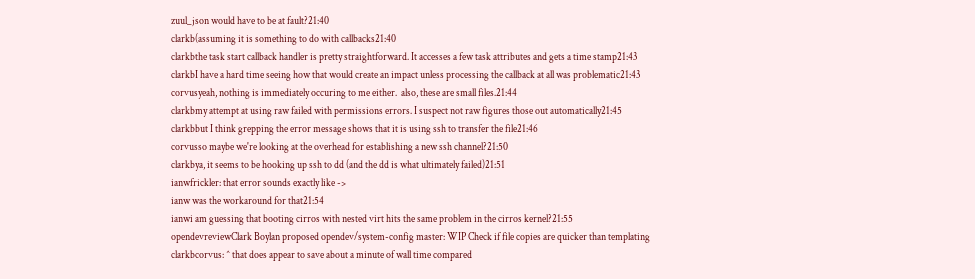zuul_json would have to be at fault?21:40
clarkb(assuming it is something to do with callbacks21:40
clarkbthe task start callback handler is pretty straightforward. It accesses a few task attributes and gets a time stamp21:43
clarkbI have a hard time seeing how that would create an impact unless processing the callback at all was problematic21:43
corvusyeah, nothing is immediately occuring to me either.  also, these are small files.21:44
clarkbmy attempt at using raw failed with permissions errors. I suspect not raw figures those out automatically21:45
clarkbbut I think grepping the error message shows that it is using ssh to transfer the file21:46
corvusso maybe we're looking at the overhead for establishing a new ssh channel?21:50
clarkbya, it seems to be hooking up ssh to dd (and the dd is what ultimately failed)21:51
ianwfrickler: that error sounds exactly like ->
ianw was the workaround for that21:54
ianwi am guessing that booting cirros with nested virt hits the same problem in the cirros kernel?21:55
opendevreviewClark Boylan proposed opendev/system-config master: WIP Check if file copies are quicker than templating
clarkbcorvus: ^ that does appear to save about a minute of wall time compared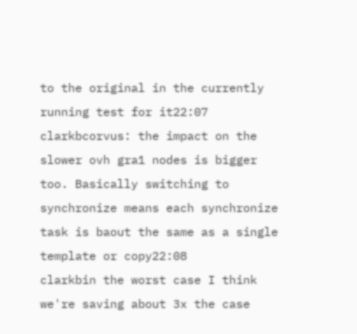to the original in the currently running test for it22:07
clarkbcorvus: the impact on the slower ovh gra1 nodes is bigger too. Basically switching to synchronize means each synchronize task is baout the same as a single template or copy22:08
clarkbin the worst case I think we're saving about 3x the case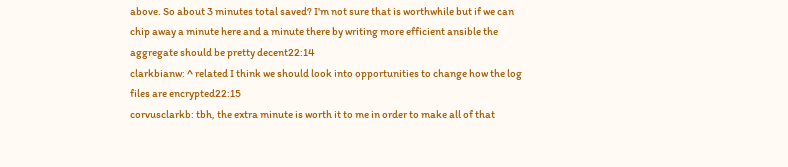above. So about 3 minutes total saved? I'm not sure that is worthwhile but if we can chip away a minute here and a minute there by writing more efficient ansible the aggregate should be pretty decent22:14
clarkbianw: ^ related I think we should look into opportunities to change how the log files are encrypted22:15
corvusclarkb: tbh, the extra minute is worth it to me in order to make all of that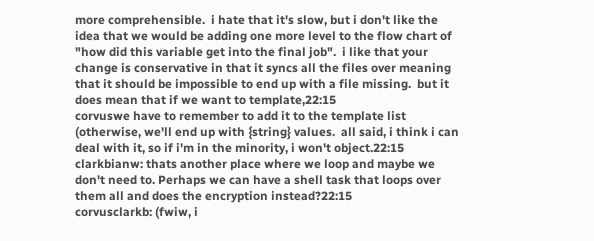more comprehensible.  i hate that it's slow, but i don't like the idea that we would be adding one more level to the flow chart of "how did this variable get into the final job".  i like that your change is conservative in that it syncs all the files over meaning that it should be impossible to end up with a file missing.  but it does mean that if we want to template,22:15
corvuswe have to remember to add it to the template list (otherwise, we'll end up with {string} values.  all said, i think i can deal with it, so if i'm in the minority, i won't object.22:15
clarkbianw: thats another place where we loop and maybe we don't need to. Perhaps we can have a shell task that loops over them all and does the encryption instead?22:15
corvusclarkb: (fwiw, i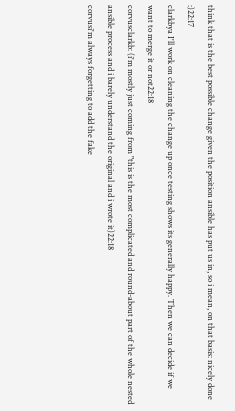think that is the best possible change given the position ansible has put us in, so i mean, on that basis: nicely done :)22:17
clarkbya I'll work on cleaning the change up once testing shows its generally happy. Then we can decide if we want to merge it or not22:18
corvusclarkb: (i'm mostly just coming from "this is the most complicated and round-about part of the whole nested ansible process and i barely understand the original and i wrote it)22:18
corvusi'm always forgetting to add the fake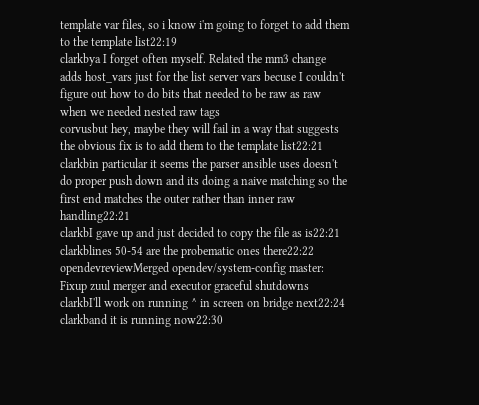template var files, so i know i'm going to forget to add them to the template list22:19
clarkbya I forget often myself. Related the mm3 change adds host_vars just for the list server vars becuse I couldn't figure out how to do bits that needed to be raw as raw when we needed nested raw tags
corvusbut hey, maybe they will fail in a way that suggests the obvious fix is to add them to the template list22:21
clarkbin particular it seems the parser ansible uses doesn't do proper push down and its doing a naive matching so the first end matches the outer rather than inner raw handling22:21
clarkbI gave up and just decided to copy the file as is22:21
clarkblines 50-54 are the probematic ones there22:22
opendevreviewMerged opendev/system-config master: Fixup zuul merger and executor graceful shutdowns
clarkbI'll work on running ^ in screen on bridge next22:24
clarkband it is running now22:30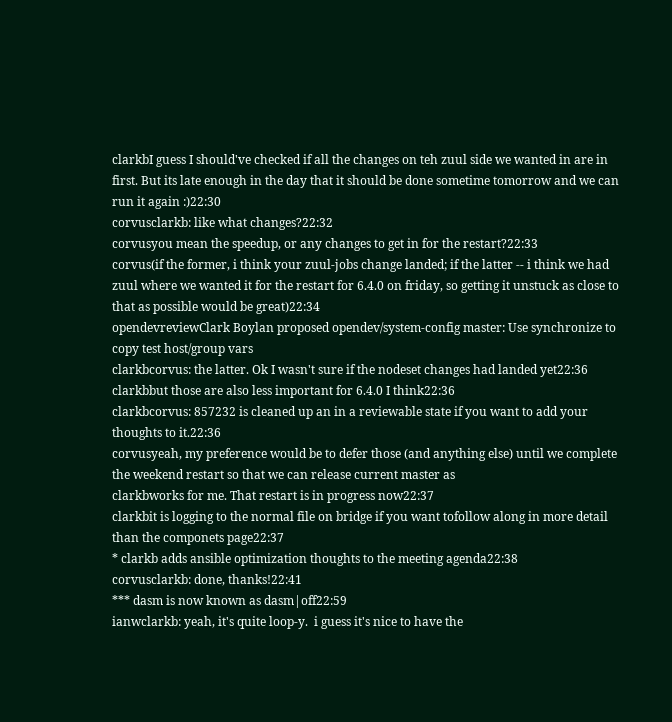clarkbI guess I should've checked if all the changes on teh zuul side we wanted in are in first. But its late enough in the day that it should be done sometime tomorrow and we can run it again :)22:30
corvusclarkb: like what changes?22:32
corvusyou mean the speedup, or any changes to get in for the restart?22:33
corvus(if the former, i think your zuul-jobs change landed; if the latter -- i think we had zuul where we wanted it for the restart for 6.4.0 on friday, so getting it unstuck as close to that as possible would be great)22:34
opendevreviewClark Boylan proposed opendev/system-config master: Use synchronize to copy test host/group vars
clarkbcorvus: the latter. Ok I wasn't sure if the nodeset changes had landed yet22:36
clarkbbut those are also less important for 6.4.0 I think22:36
clarkbcorvus: 857232 is cleaned up an in a reviewable state if you want to add your thoughts to it.22:36
corvusyeah, my preference would be to defer those (and anything else) until we complete the weekend restart so that we can release current master as
clarkbworks for me. That restart is in progress now22:37
clarkbit is logging to the normal file on bridge if you want tofollow along in more detail than the componets page22:37
* clarkb adds ansible optimization thoughts to the meeting agenda22:38
corvusclarkb: done, thanks!22:41
*** dasm is now known as dasm|off22:59
ianwclarkb: yeah, it's quite loop-y.  i guess it's nice to have the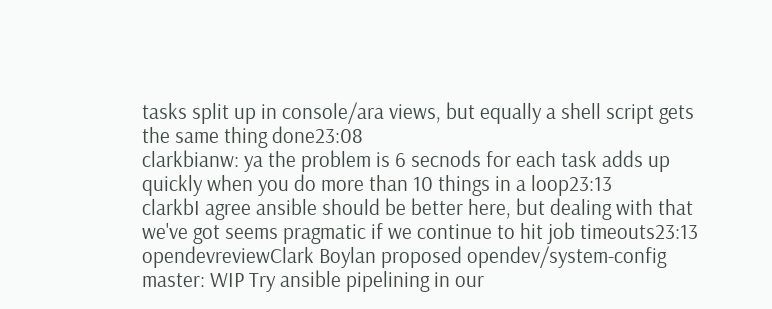tasks split up in console/ara views, but equally a shell script gets the same thing done23:08
clarkbianw: ya the problem is 6 secnods for each task adds up quickly when you do more than 10 things in a loop23:13
clarkbI agree ansible should be better here, but dealing with that we've got seems pragmatic if we continue to hit job timeouts23:13
opendevreviewClark Boylan proposed opendev/system-config master: WIP Try ansible pipelining in our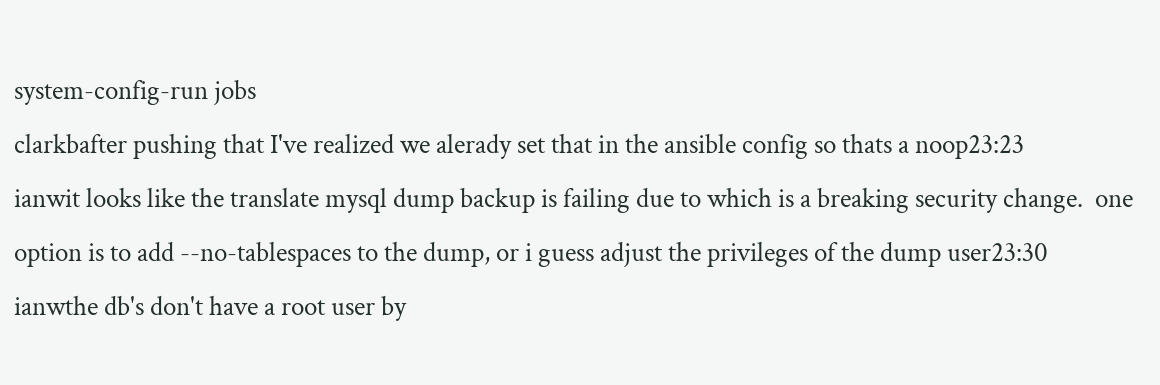system-config-run jobs
clarkbafter pushing that I've realized we alerady set that in the ansible config so thats a noop23:23
ianwit looks like the translate mysql dump backup is failing due to which is a breaking security change.  one option is to add --no-tablespaces to the dump, or i guess adjust the privileges of the dump user23:30
ianwthe db's don't have a root user by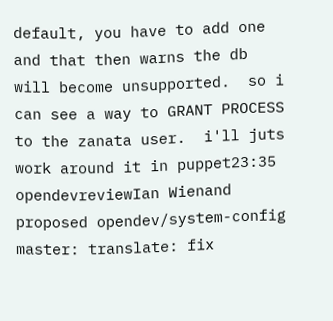default, you have to add one and that then warns the db will become unsupported.  so i can see a way to GRANT PROCESS to the zanata user.  i'll juts work around it in puppet23:35
opendevreviewIan Wienand proposed opendev/system-config master: translate: fix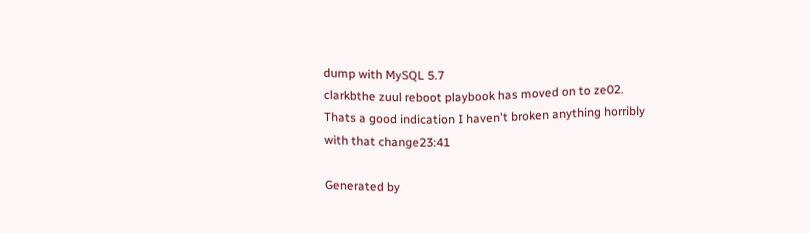dump with MySQL 5.7
clarkbthe zuul reboot playbook has moved on to ze02. Thats a good indication I haven't broken anything horribly with that change23:41

Generated by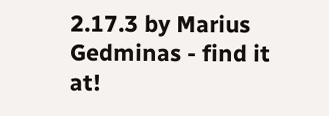2.17.3 by Marius Gedminas - find it at!